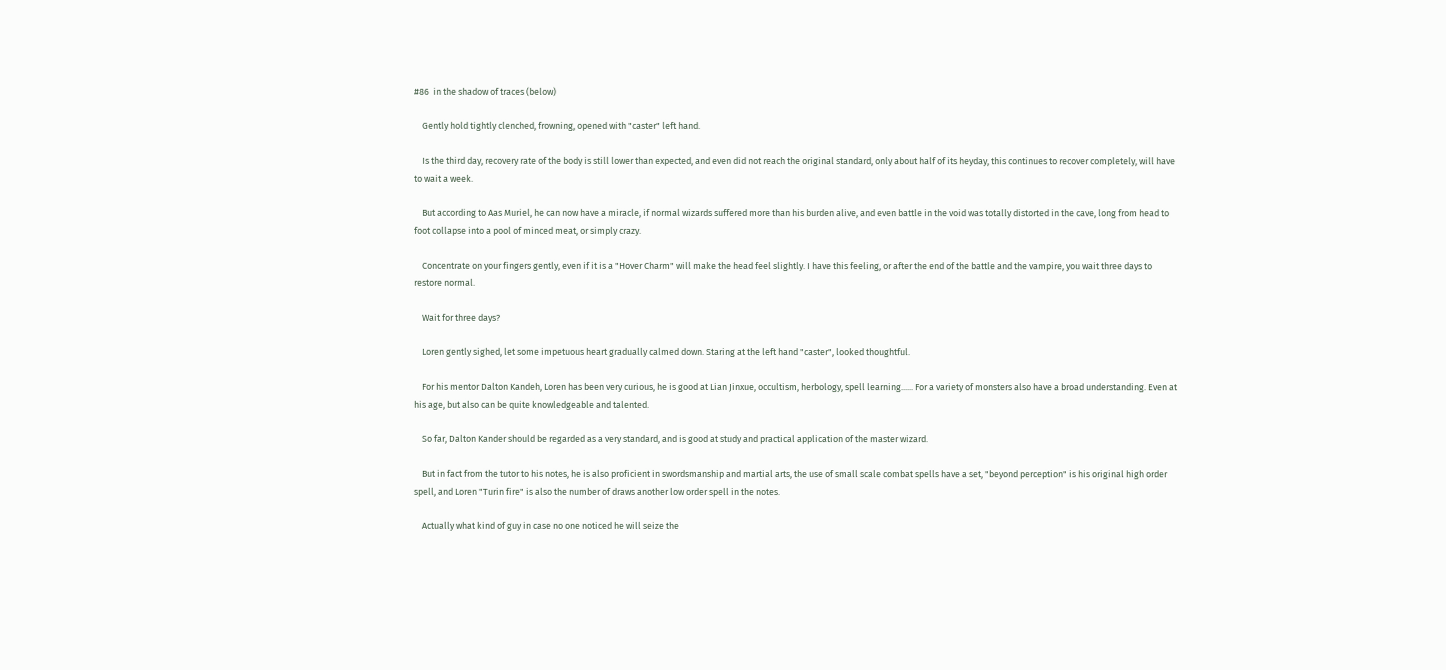#86  in the shadow of traces (below)

    Gently hold tightly clenched, frowning, opened with "caster" left hand.

    Is the third day, recovery rate of the body is still lower than expected, and even did not reach the original standard, only about half of its heyday, this continues to recover completely, will have to wait a week.

    But according to Aas Muriel, he can now have a miracle, if normal wizards suffered more than his burden alive, and even battle in the void was totally distorted in the cave, long from head to foot collapse into a pool of minced meat, or simply crazy.

    Concentrate on your fingers gently, even if it is a "Hover Charm" will make the head feel slightly. I have this feeling, or after the end of the battle and the vampire, you wait three days to restore normal.

    Wait for three days?

    Loren gently sighed, let some impetuous heart gradually calmed down. Staring at the left hand "caster", looked thoughtful.

    For his mentor Dalton Kandeh, Loren has been very curious, he is good at Lian Jinxue, occultism, herbology, spell learning...... For a variety of monsters also have a broad understanding. Even at his age, but also can be quite knowledgeable and talented.

    So far, Dalton Kander should be regarded as a very standard, and is good at study and practical application of the master wizard.

    But in fact from the tutor to his notes, he is also proficient in swordsmanship and martial arts, the use of small scale combat spells have a set, "beyond perception" is his original high order spell, and Loren "Turin fire" is also the number of draws another low order spell in the notes.

    Actually what kind of guy in case no one noticed he will seize the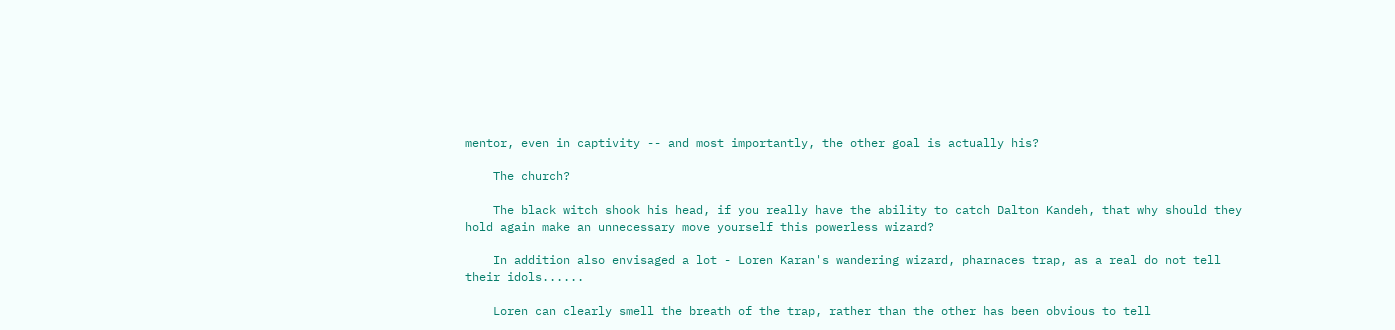mentor, even in captivity -- and most importantly, the other goal is actually his?

    The church?

    The black witch shook his head, if you really have the ability to catch Dalton Kandeh, that why should they hold again make an unnecessary move yourself this powerless wizard?

    In addition also envisaged a lot - Loren Karan's wandering wizard, pharnaces trap, as a real do not tell their idols......

    Loren can clearly smell the breath of the trap, rather than the other has been obvious to tell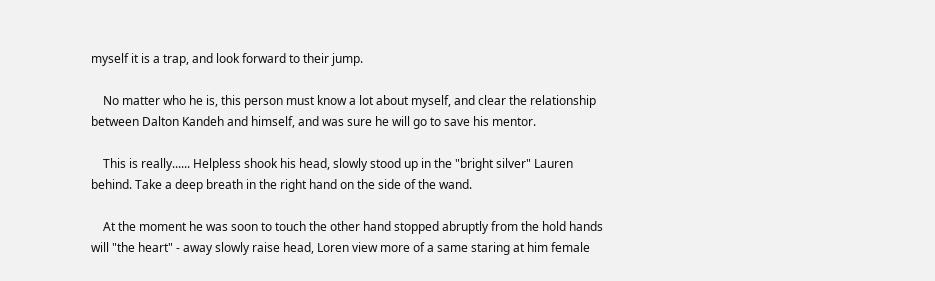myself it is a trap, and look forward to their jump.

    No matter who he is, this person must know a lot about myself, and clear the relationship between Dalton Kandeh and himself, and was sure he will go to save his mentor.

    This is really...... Helpless shook his head, slowly stood up in the "bright silver" Lauren behind. Take a deep breath in the right hand on the side of the wand.

    At the moment he was soon to touch the other hand stopped abruptly from the hold hands will "the heart" - away slowly raise head, Loren view more of a same staring at him female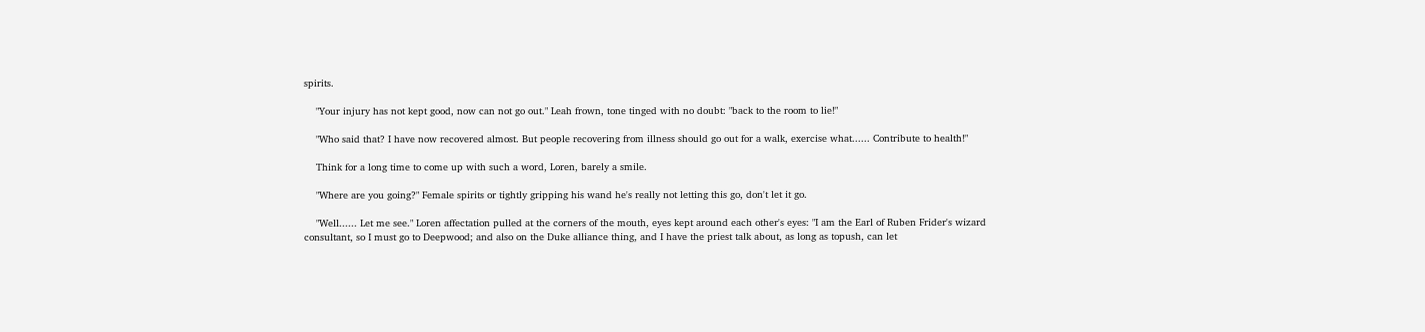spirits.

    "Your injury has not kept good, now can not go out." Leah frown, tone tinged with no doubt: "back to the room to lie!"

    "Who said that? I have now recovered almost. But people recovering from illness should go out for a walk, exercise what...... Contribute to health!"

    Think for a long time to come up with such a word, Loren, barely a smile.

    "Where are you going?" Female spirits or tightly gripping his wand he's really not letting this go, don't let it go.

    "Well...... Let me see." Loren affectation pulled at the corners of the mouth, eyes kept around each other's eyes: "I am the Earl of Ruben Frider's wizard consultant, so I must go to Deepwood; and also on the Duke alliance thing, and I have the priest talk about, as long as topush, can let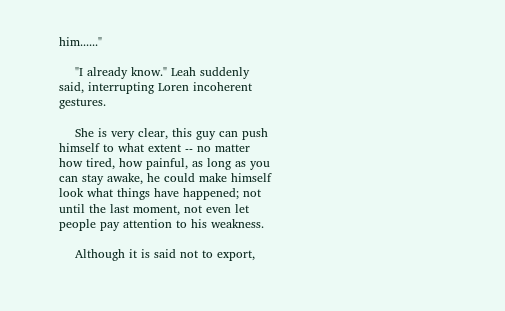him......"

    "I already know." Leah suddenly said, interrupting Loren incoherent gestures.

    She is very clear, this guy can push himself to what extent -- no matter how tired, how painful, as long as you can stay awake, he could make himself look what things have happened; not until the last moment, not even let people pay attention to his weakness.

    Although it is said not to export,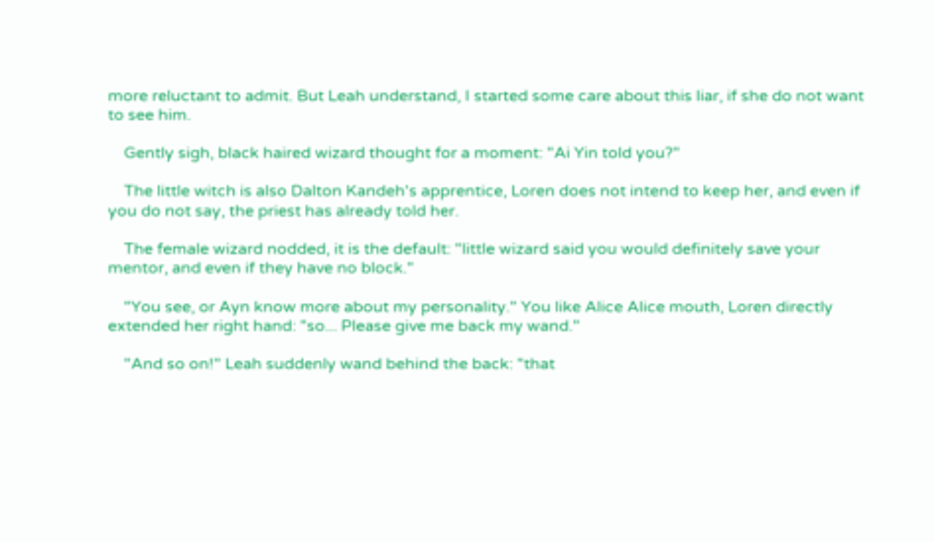more reluctant to admit. But Leah understand, I started some care about this liar, if she do not want to see him.

    Gently sigh, black haired wizard thought for a moment: "Ai Yin told you?"

    The little witch is also Dalton Kandeh's apprentice, Loren does not intend to keep her, and even if you do not say, the priest has already told her.

    The female wizard nodded, it is the default: "little wizard said you would definitely save your mentor, and even if they have no block."

    "You see, or Ayn know more about my personality." You like Alice Alice mouth, Loren directly extended her right hand: "so... Please give me back my wand."

    "And so on!" Leah suddenly wand behind the back: "that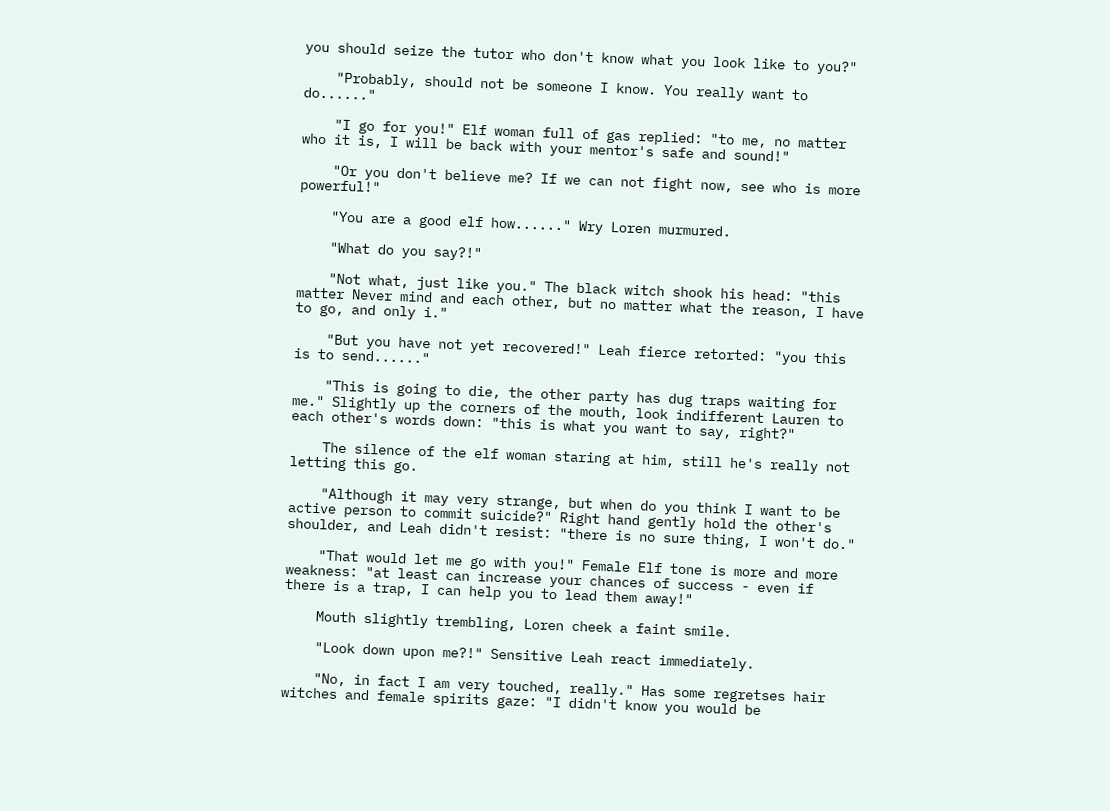you should seize the tutor who don't know what you look like to you?"

    "Probably, should not be someone I know. You really want to do......"

    "I go for you!" Elf woman full of gas replied: "to me, no matter who it is, I will be back with your mentor's safe and sound!"

    "Or you don't believe me? If we can not fight now, see who is more powerful!"

    "You are a good elf how......" Wry Loren murmured.

    "What do you say?!"

    "Not what, just like you." The black witch shook his head: "this matter Never mind and each other, but no matter what the reason, I have to go, and only i."

    "But you have not yet recovered!" Leah fierce retorted: "you this is to send......"

    "This is going to die, the other party has dug traps waiting for me." Slightly up the corners of the mouth, look indifferent Lauren to each other's words down: "this is what you want to say, right?"

    The silence of the elf woman staring at him, still he's really not letting this go.

    "Although it may very strange, but when do you think I want to be active person to commit suicide?" Right hand gently hold the other's shoulder, and Leah didn't resist: "there is no sure thing, I won't do."

    "That would let me go with you!" Female Elf tone is more and more weakness: "at least can increase your chances of success - even if there is a trap, I can help you to lead them away!"

    Mouth slightly trembling, Loren cheek a faint smile.

    "Look down upon me?!" Sensitive Leah react immediately.

    "No, in fact I am very touched, really." Has some regretses hair witches and female spirits gaze: "I didn't know you would be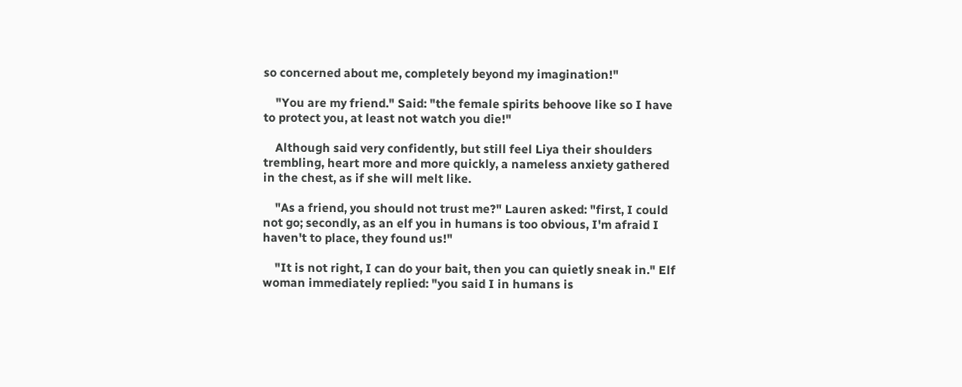so concerned about me, completely beyond my imagination!"

    "You are my friend." Said: "the female spirits behoove like so I have to protect you, at least not watch you die!"

    Although said very confidently, but still feel Liya their shoulders trembling, heart more and more quickly, a nameless anxiety gathered in the chest, as if she will melt like.

    "As a friend, you should not trust me?" Lauren asked: "first, I could not go; secondly, as an elf you in humans is too obvious, I'm afraid I haven't to place, they found us!"

    "It is not right, I can do your bait, then you can quietly sneak in." Elf woman immediately replied: "you said I in humans is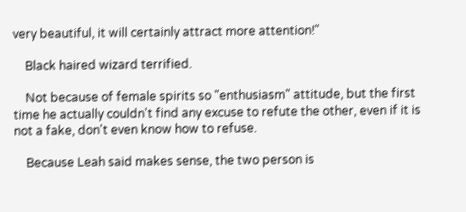very beautiful, it will certainly attract more attention!"

    Black haired wizard terrified.

    Not because of female spirits so "enthusiasm" attitude, but the first time he actually couldn't find any excuse to refute the other, even if it is not a fake, don't even know how to refuse.

    Because Leah said makes sense, the two person is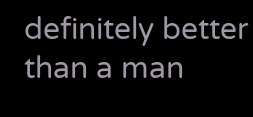definitely better than a man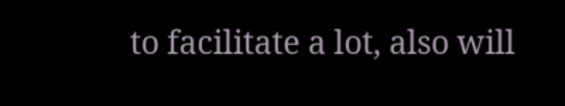to facilitate a lot, also will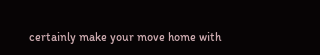certainly make your move home with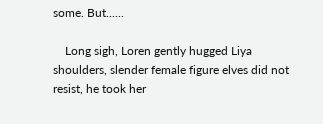some. But......

    Long sigh, Loren gently hugged Liya shoulders, slender female figure elves did not resist, he took her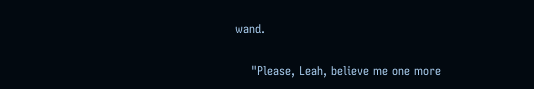wand.

    "Please, Leah, believe me one more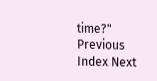time?"
Previous Index Next